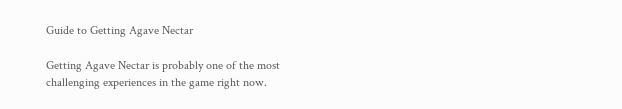Guide to Getting Agave Nectar

Getting Agave Nectar is probably one of the most challenging experiences in the game right now.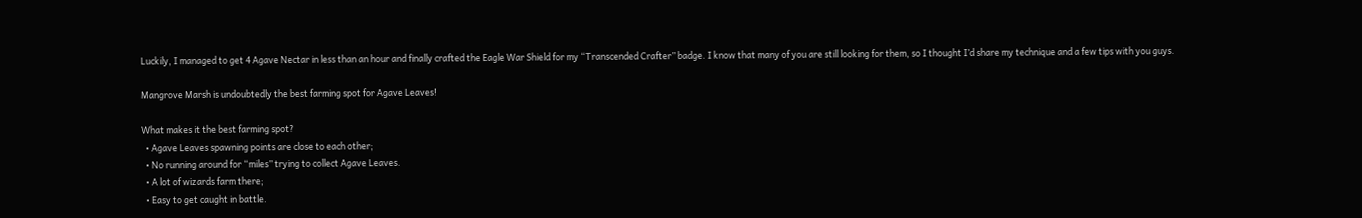Luckily, I managed to get 4 Agave Nectar in less than an hour and finally crafted the Eagle War Shield for my “Transcended Crafter” badge. I know that many of you are still looking for them, so I thought I’d share my technique and a few tips with you guys.

Mangrove Marsh is undoubtedly the best farming spot for Agave Leaves!

What makes it the best farming spot?
  • Agave Leaves spawning points are close to each other;
  • No running around for “miles” trying to collect Agave Leaves.
  • A lot of wizards farm there;
  • Easy to get caught in battle.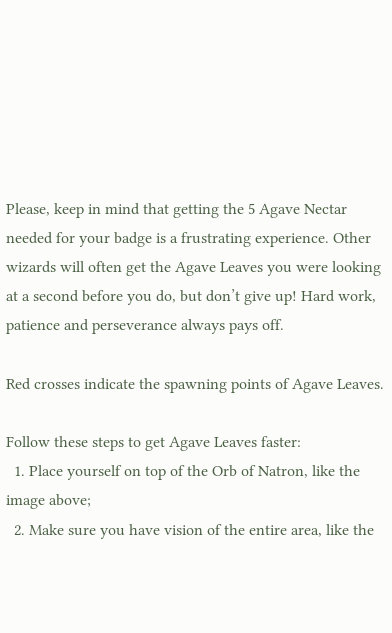Please, keep in mind that getting the 5 Agave Nectar needed for your badge is a frustrating experience. Other wizards will often get the Agave Leaves you were looking at a second before you do, but don’t give up! Hard work, patience and perseverance always pays off.

Red crosses indicate the spawning points of Agave Leaves.

Follow these steps to get Agave Leaves faster:
  1. Place yourself on top of the Orb of Natron, like the image above;
  2. Make sure you have vision of the entire area, like the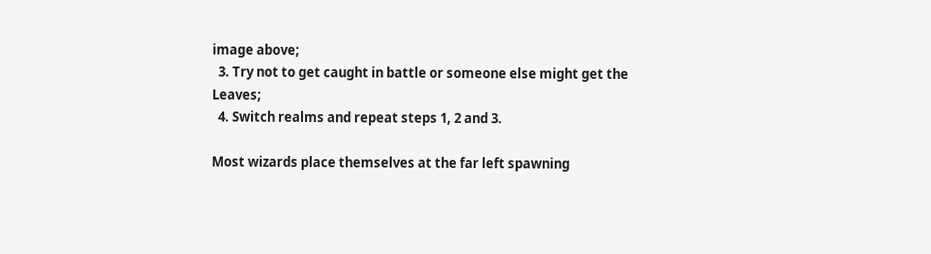image above;
  3. Try not to get caught in battle or someone else might get the Leaves;
  4. Switch realms and repeat steps 1, 2 and 3.

Most wizards place themselves at the far left spawning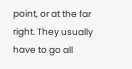point, or at the far right. They usually have to go all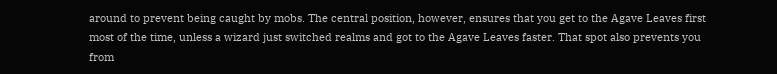around to prevent being caught by mobs. The central position, however, ensures that you get to the Agave Leaves first most of the time, unless a wizard just switched realms and got to the Agave Leaves faster. That spot also prevents you from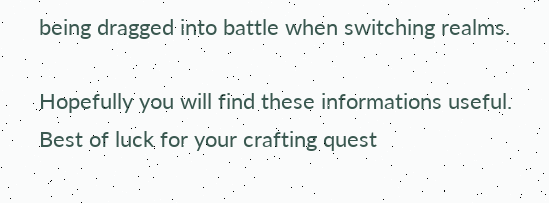being dragged into battle when switching realms.

Hopefully you will find these informations useful. Best of luck for your crafting quest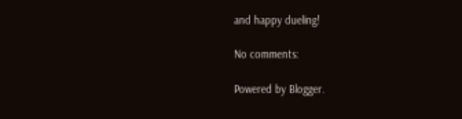and happy dueling!

No comments:

Powered by Blogger.